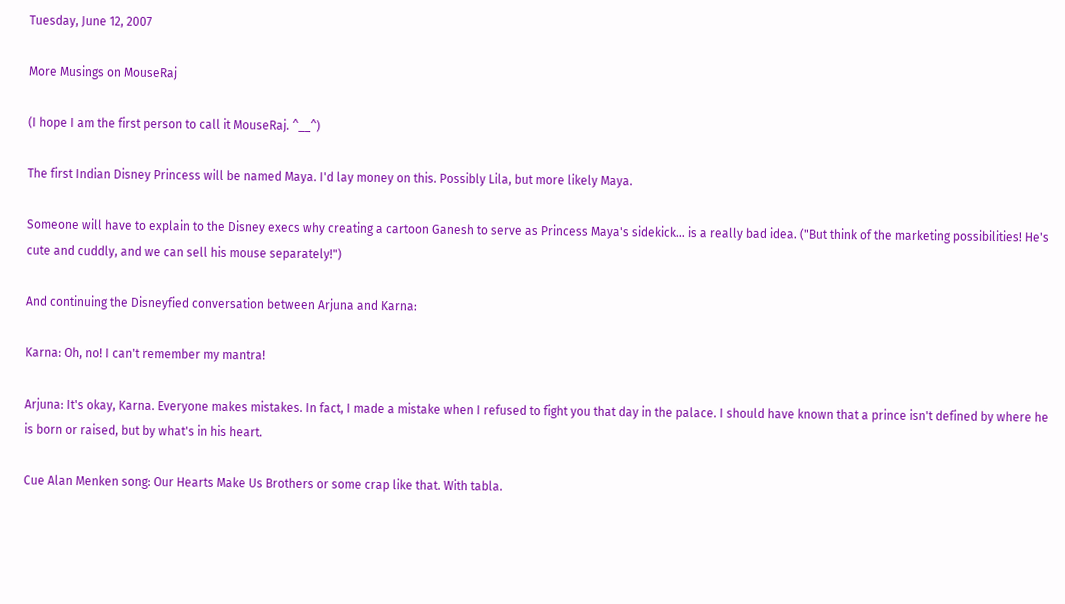Tuesday, June 12, 2007

More Musings on MouseRaj

(I hope I am the first person to call it MouseRaj. ^__^)

The first Indian Disney Princess will be named Maya. I'd lay money on this. Possibly Lila, but more likely Maya.

Someone will have to explain to the Disney execs why creating a cartoon Ganesh to serve as Princess Maya's sidekick... is a really bad idea. ("But think of the marketing possibilities! He's cute and cuddly, and we can sell his mouse separately!")

And continuing the Disneyfied conversation between Arjuna and Karna:

Karna: Oh, no! I can't remember my mantra!

Arjuna: It's okay, Karna. Everyone makes mistakes. In fact, I made a mistake when I refused to fight you that day in the palace. I should have known that a prince isn't defined by where he is born or raised, but by what's in his heart.

Cue Alan Menken song: Our Hearts Make Us Brothers or some crap like that. With tabla.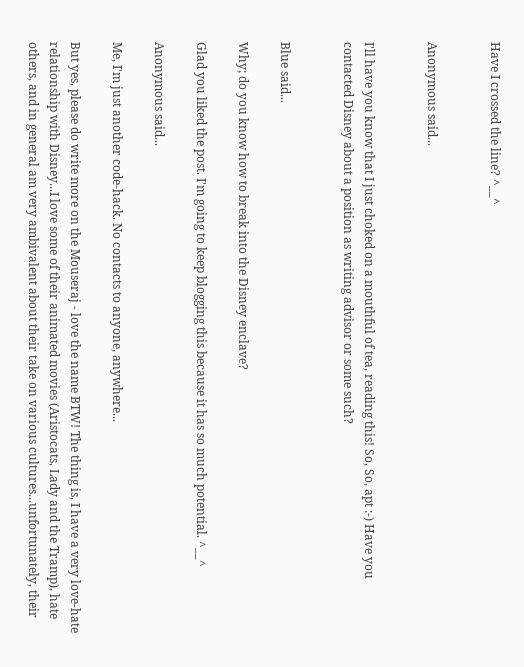Have I crossed the line? ^__^


Anonymous said...


I'll have you know that I just choked on a mouthful of tea, reading this! So, So, apt :-) Have you contacted Disney about a position as writing advisor or some such?


Blue said...

Why; do you know how to break into the Disney enclave?

Glad you liked the post. I'm going to keep blogging this because it has so much potential. ^__^

Anonymous said...

Me, I'm just another code-hack. No contacts to anyone, anywhere...

But yes, please do write more on the Mouseraj - love the name BTW! The thing is, I have a very love-hate relationship with Disney...I love some of their animated movies (Aristocats, Lady and the Tramp), hate others, and in general am very ambivalent about their take on various cultures...unfortunately, their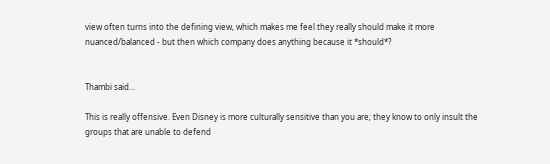view often turns into the defining view, which makes me feel they really should make it more nuanced/balanced - but then which company does anything because it *should*?


Thambi said...

This is really offensive. Even Disney is more culturally sensitive than you are; they know to only insult the groups that are unable to defend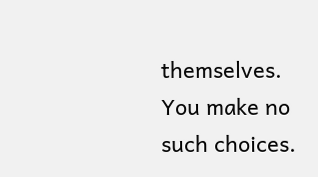themselves. You make no such choices.